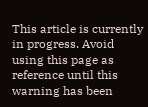This article is currently in progress. Avoid using this page as reference until this warning has been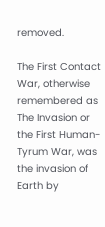removed.

The First Contact War, otherwise remembered as The Invasion or the First Human-Tyrum War, was the invasion of Earth by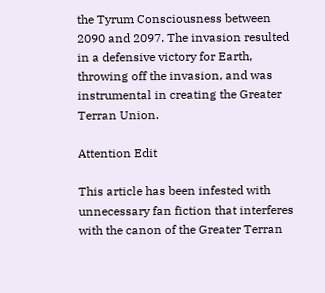the Tyrum Consciousness between 2090 and 2097. The invasion resulted in a defensive victory for Earth, throwing off the invasion, and was instrumental in creating the Greater Terran Union.

Attention Edit

This article has been infested with unnecessary fan fiction that interferes with the canon of the Greater Terran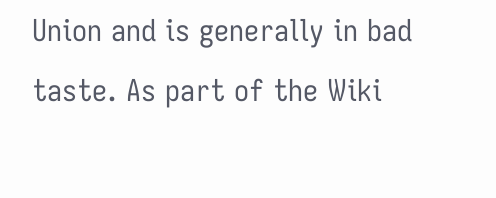Union and is generally in bad taste. As part of the Wiki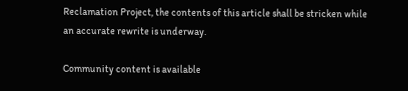Reclamation Project, the contents of this article shall be stricken while an accurate rewrite is underway.

Community content is available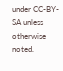under CC-BY-SA unless otherwise noted.